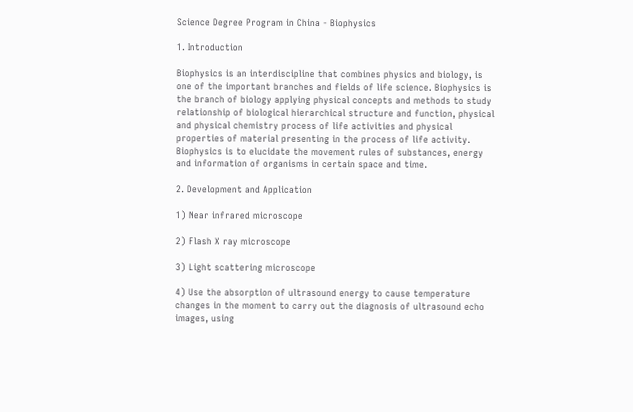Science Degree Program in China - Biophysics

1. Introduction

Biophysics is an interdiscipline that combines physics and biology, is one of the important branches and fields of life science. Biophysics is the branch of biology applying physical concepts and methods to study relationship of biological hierarchical structure and function, physical and physical chemistry process of life activities and physical properties of material presenting in the process of life activity. Biophysics is to elucidate the movement rules of substances, energy and information of organisms in certain space and time.

2. Development and Application

1) Near infrared microscope

2) Flash X ray microscope

3) Light scattering microscope

4) Use the absorption of ultrasound energy to cause temperature changes in the moment to carry out the diagnosis of ultrasound echo images, using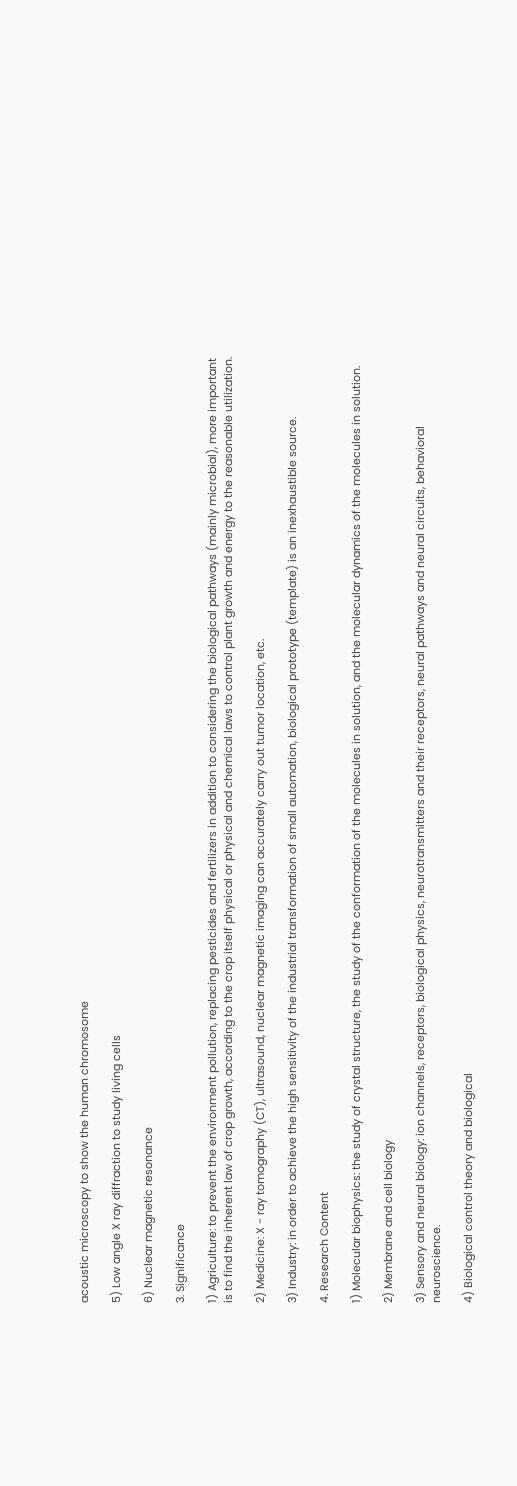acoustic microscopy to show the human chromosome

5) Low angle X ray diffraction to study living cells

6) Nuclear magnetic resonance

3. Significance

1) Agriculture: to prevent the environment pollution, replacing pesticides and fertilizers in addition to considering the biological pathways (mainly microbial), more important is to find the inherent law of crop growth, according to the crop itself physical or physical and chemical laws to control plant growth and energy to the reasonable utilization.

2) Medicine: X - ray tomography (CT), ultrasound, nuclear magnetic imaging can accurately carry out tumor location, etc.

3) Industry: in order to achieve the high sensitivity of the industrial transformation of small automation, biological prototype (template) is an inexhaustible source.

4. Research Content

1) Molecular biophysics: the study of crystal structure, the study of the conformation of the molecules in solution, and the molecular dynamics of the molecules in solution.

2) Membrane and cell biology

3) Sensory and neural biology: ion channels, receptors, biological physics, neurotransmitters and their receptors, neural pathways and neural circuits, behavioral neuroscience.

4) Biological control theory and biological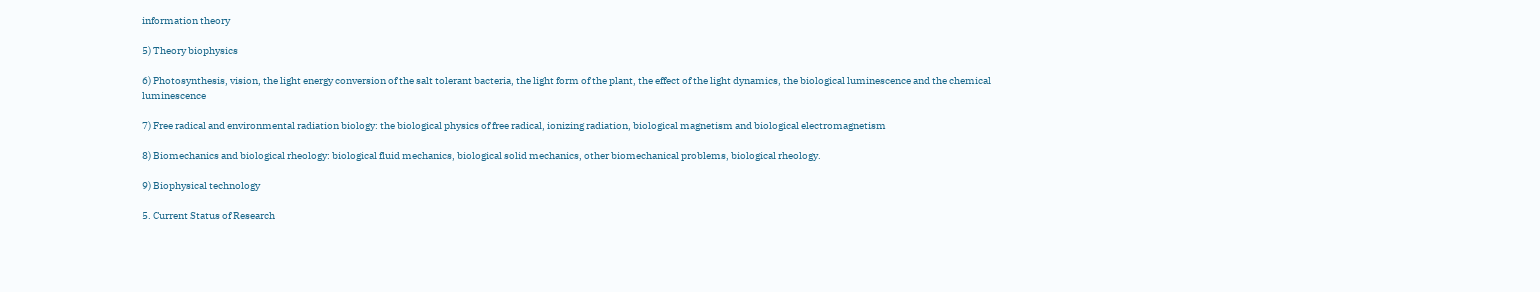information theory

5) Theory biophysics

6) Photosynthesis, vision, the light energy conversion of the salt tolerant bacteria, the light form of the plant, the effect of the light dynamics, the biological luminescence and the chemical luminescence

7) Free radical and environmental radiation biology: the biological physics of free radical, ionizing radiation, biological magnetism and biological electromagnetism

8) Biomechanics and biological rheology: biological fluid mechanics, biological solid mechanics, other biomechanical problems, biological rheology.

9) Biophysical technology

5. Current Status of Research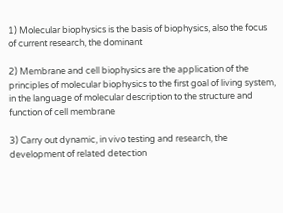1) Molecular biophysics is the basis of biophysics, also the focus of current research, the dominant

2) Membrane and cell biophysics are the application of the principles of molecular biophysics to the first goal of living system, in the language of molecular description to the structure and function of cell membrane

3) Carry out dynamic, in vivo testing and research, the development of related detection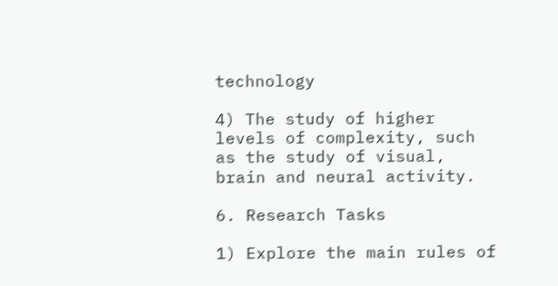technology

4) The study of higher levels of complexity, such as the study of visual, brain and neural activity.

6. Research Tasks

1) Explore the main rules of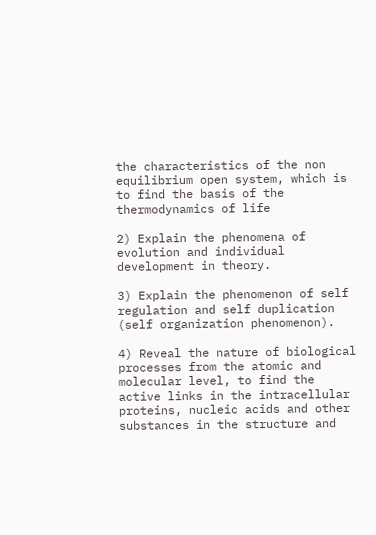the characteristics of the non equilibrium open system, which is to find the basis of the thermodynamics of life

2) Explain the phenomena of evolution and individual development in theory.

3) Explain the phenomenon of self regulation and self duplication (self organization phenomenon).

4) Reveal the nature of biological processes from the atomic and molecular level, to find the active links in the intracellular proteins, nucleic acids and other substances in the structure and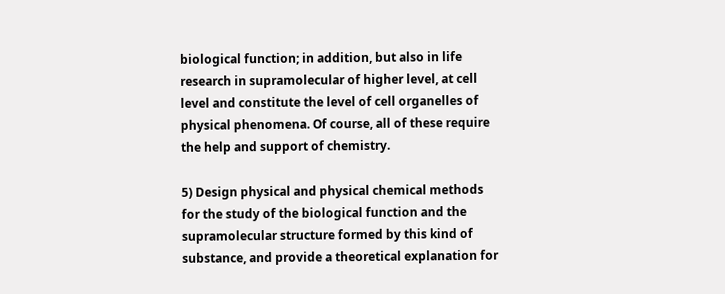biological function; in addition, but also in life research in supramolecular of higher level, at cell level and constitute the level of cell organelles of physical phenomena. Of course, all of these require the help and support of chemistry.

5) Design physical and physical chemical methods for the study of the biological function and the supramolecular structure formed by this kind of substance, and provide a theoretical explanation for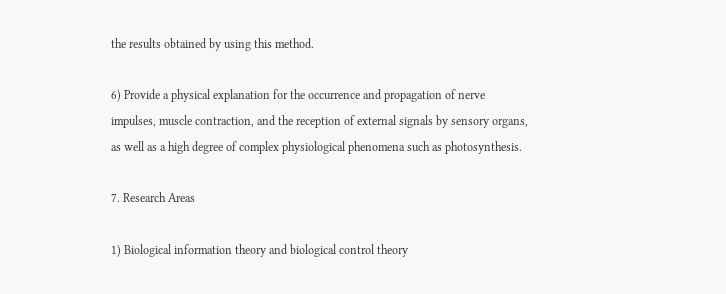the results obtained by using this method.

6) Provide a physical explanation for the occurrence and propagation of nerve impulses, muscle contraction, and the reception of external signals by sensory organs, as well as a high degree of complex physiological phenomena such as photosynthesis.

7. Research Areas

1) Biological information theory and biological control theory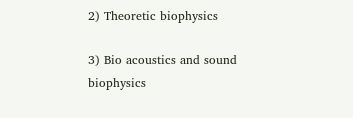2) Theoretic biophysics

3) Bio acoustics and sound biophysics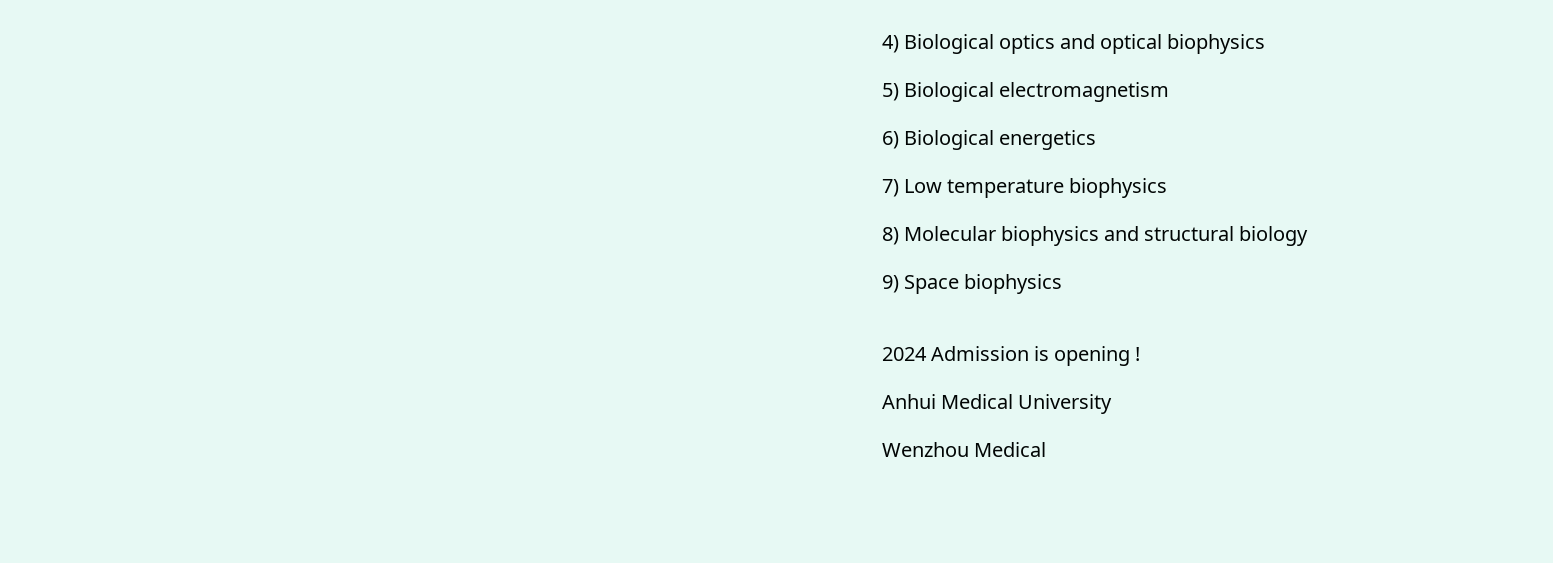4) Biological optics and optical biophysics

5) Biological electromagnetism

6) Biological energetics

7) Low temperature biophysics

8) Molecular biophysics and structural biology

9) Space biophysics


2024 Admission is opening !

Anhui Medical University

Wenzhou Medical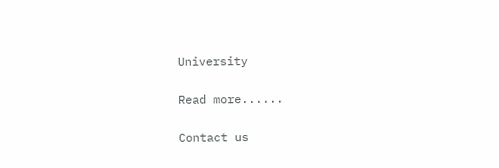University

Read more......

Contact us